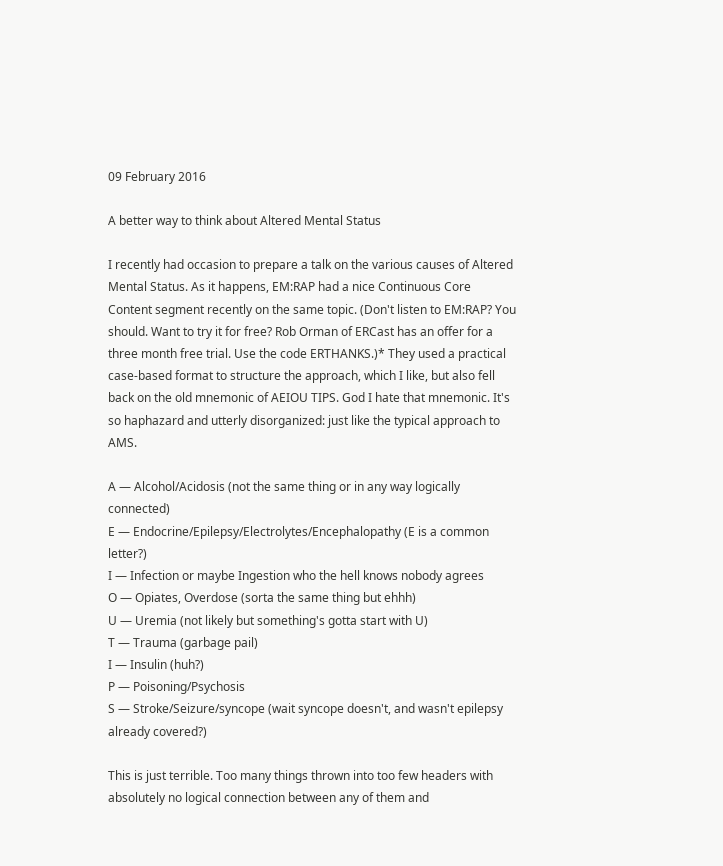09 February 2016

A better way to think about Altered Mental Status

I recently had occasion to prepare a talk on the various causes of Altered Mental Status. As it happens, EM:RAP had a nice Continuous Core Content segment recently on the same topic. (Don't listen to EM:RAP? You should. Want to try it for free? Rob Orman of ERCast has an offer for a three month free trial. Use the code ERTHANKS.)* They used a practical case-based format to structure the approach, which I like, but also fell back on the old mnemonic of AEIOU TIPS. God I hate that mnemonic. It's so haphazard and utterly disorganized: just like the typical approach to AMS.

A — Alcohol/Acidosis (not the same thing or in any way logically connected)
E — Endocrine/Epilepsy/Electrolytes/Encephalopathy (E is a common letter?)
I — Infection or maybe Ingestion who the hell knows nobody agrees
O — Opiates, Overdose (sorta the same thing but ehhh)
U — Uremia (not likely but something's gotta start with U)
T — Trauma (garbage pail)
I — Insulin (huh?)
P — Poisoning/Psychosis
S — Stroke/Seizure/syncope (wait syncope doesn't, and wasn't epilepsy already covered?)

This is just terrible. Too many things thrown into too few headers with absolutely no logical connection between any of them and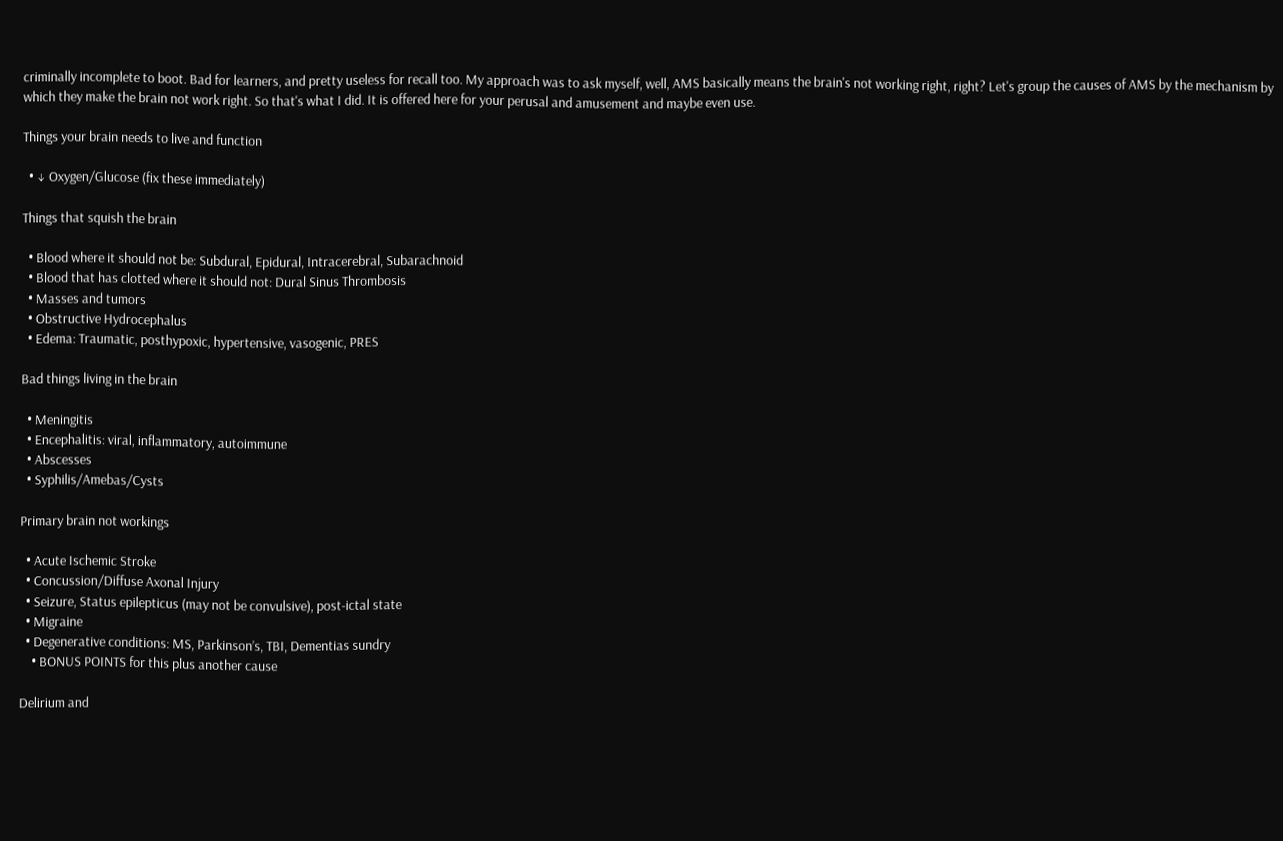criminally incomplete to boot. Bad for learners, and pretty useless for recall too. My approach was to ask myself, well, AMS basically means the brain's not working right, right? Let's group the causes of AMS by the mechanism by which they make the brain not work right. So that's what I did. It is offered here for your perusal and amusement and maybe even use.

Things your brain needs to live and function

  • ↓ Oxygen/Glucose (fix these immediately)

Things that squish the brain

  • Blood where it should not be: Subdural, Epidural, Intracerebral, Subarachnoid
  • Blood that has clotted where it should not: Dural Sinus Thrombosis
  • Masses and tumors
  • Obstructive Hydrocephalus
  • Edema: Traumatic, posthypoxic, hypertensive, vasogenic, PRES

Bad things living in the brain

  • Meningitis
  • Encephalitis: viral, inflammatory, autoimmune
  • Abscesses
  • Syphilis/Amebas/Cysts

Primary brain not workings

  • Acute Ischemic Stroke
  • Concussion/Diffuse Axonal Injury
  • Seizure, Status epilepticus (may not be convulsive), post-ictal state
  • Migraine
  • Degenerative conditions: MS, Parkinson’s, TBI, Dementias sundry
    • BONUS POINTS for this plus another cause

Delirium and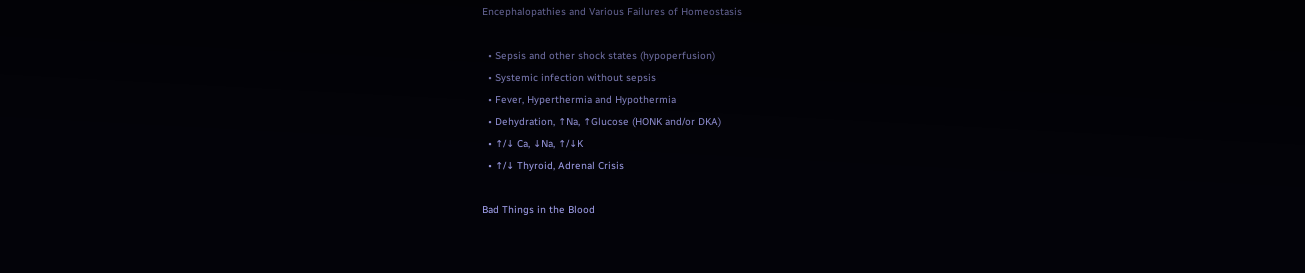Encephalopathies and Various Failures of Homeostasis

  • Sepsis and other shock states (hypoperfusion)
  • Systemic infection without sepsis
  • Fever, Hyperthermia and Hypothermia
  • Dehydration, ↑Na, ↑Glucose (HONK and/or DKA)
  • ↑/↓ Ca, ↓Na, ↑/↓K
  • ↑/↓ Thyroid, Adrenal Crisis

Bad Things in the Blood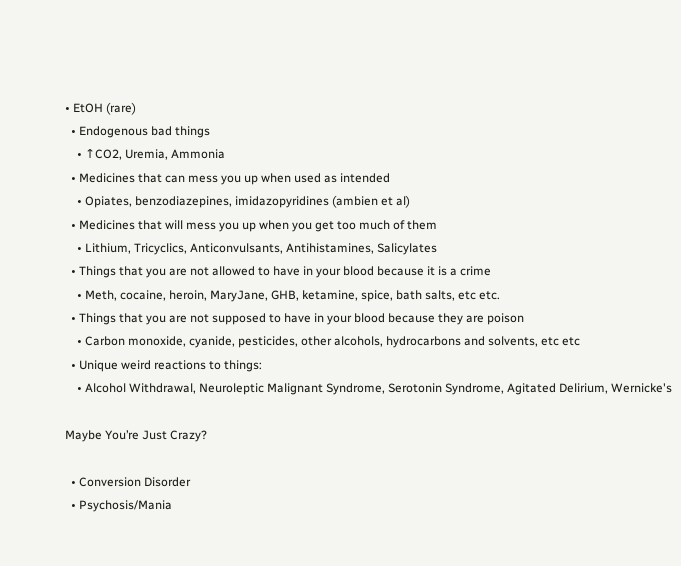• EtOH (rare)
  • Endogenous bad things
    • ↑CO2, Uremia, Ammonia
  • Medicines that can mess you up when used as intended
    • Opiates, benzodiazepines, imidazopyridines (ambien et al)
  • Medicines that will mess you up when you get too much of them
    • Lithium, Tricyclics, Anticonvulsants, Antihistamines, Salicylates
  • Things that you are not allowed to have in your blood because it is a crime
    • Meth, cocaine, heroin, MaryJane, GHB, ketamine, spice, bath salts, etc etc.
  • Things that you are not supposed to have in your blood because they are poison
    • Carbon monoxide, cyanide, pesticides, other alcohols, hydrocarbons and solvents, etc etc
  • Unique weird reactions to things:
    • Alcohol Withdrawal, Neuroleptic Malignant Syndrome, Serotonin Syndrome, Agitated Delirium, Wernicke's

Maybe You’re Just Crazy?

  • Conversion Disorder
  • Psychosis/Mania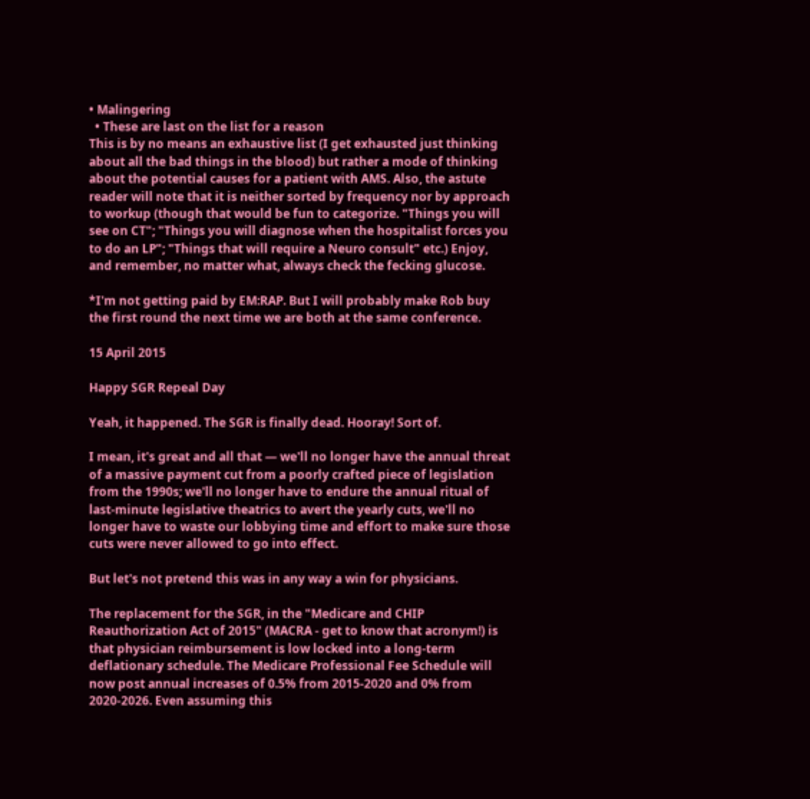• Malingering
  • These are last on the list for a reason
This is by no means an exhaustive list (I get exhausted just thinking about all the bad things in the blood) but rather a mode of thinking about the potential causes for a patient with AMS. Also, the astute reader will note that it is neither sorted by frequency nor by approach to workup (though that would be fun to categorize. "Things you will see on CT"; "Things you will diagnose when the hospitalist forces you to do an LP"; "Things that will require a Neuro consult" etc.) Enjoy, and remember, no matter what, always check the fecking glucose.

*I'm not getting paid by EM:RAP. But I will probably make Rob buy the first round the next time we are both at the same conference.

15 April 2015

Happy SGR Repeal Day

Yeah, it happened. The SGR is finally dead. Hooray! Sort of.

I mean, it's great and all that — we'll no longer have the annual threat of a massive payment cut from a poorly crafted piece of legislation from the 1990s; we'll no longer have to endure the annual ritual of last-minute legislative theatrics to avert the yearly cuts, we'll no longer have to waste our lobbying time and effort to make sure those cuts were never allowed to go into effect.

But let's not pretend this was in any way a win for physicians.

The replacement for the SGR, in the "Medicare and CHIP Reauthorization Act of 2015" (MACRA - get to know that acronym!) is that physician reimbursement is low locked into a long-term deflationary schedule. The Medicare Professional Fee Schedule will now post annual increases of 0.5% from 2015-2020 and 0% from 2020-2026. Even assuming this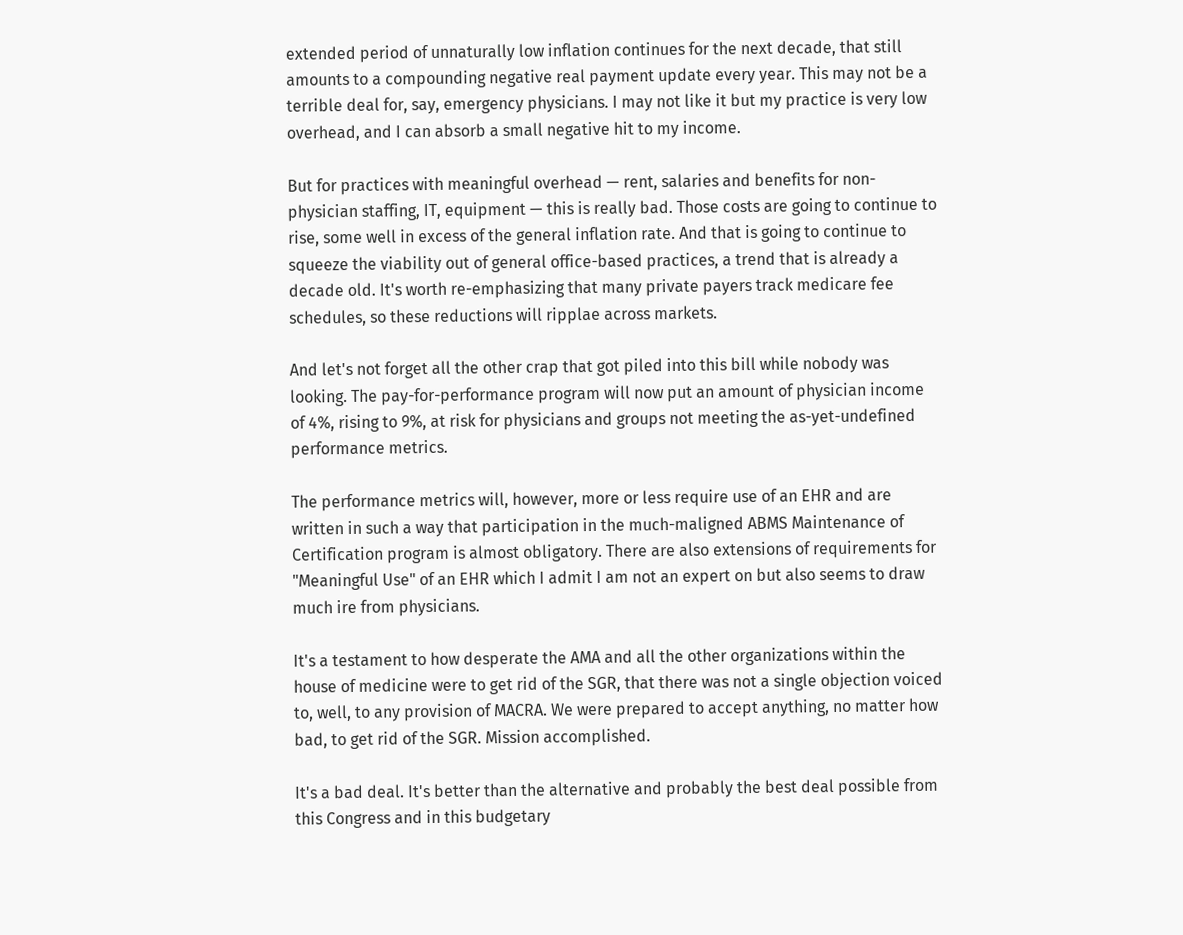extended period of unnaturally low inflation continues for the next decade, that still amounts to a compounding negative real payment update every year. This may not be a terrible deal for, say, emergency physicians. I may not like it but my practice is very low overhead, and I can absorb a small negative hit to my income.

But for practices with meaningful overhead — rent, salaries and benefits for non-physician staffing, IT, equipment — this is really bad. Those costs are going to continue to rise, some well in excess of the general inflation rate. And that is going to continue to squeeze the viability out of general office-based practices, a trend that is already a decade old. It's worth re-emphasizing that many private payers track medicare fee schedules, so these reductions will ripplae across markets.

And let's not forget all the other crap that got piled into this bill while nobody was looking. The pay-for-performance program will now put an amount of physician income of 4%, rising to 9%, at risk for physicians and groups not meeting the as-yet-undefined performance metrics.

The performance metrics will, however, more or less require use of an EHR and are written in such a way that participation in the much-maligned ABMS Maintenance of Certification program is almost obligatory. There are also extensions of requirements for "Meaningful Use" of an EHR which I admit I am not an expert on but also seems to draw much ire from physicians.

It's a testament to how desperate the AMA and all the other organizations within the house of medicine were to get rid of the SGR, that there was not a single objection voiced to, well, to any provision of MACRA. We were prepared to accept anything, no matter how bad, to get rid of the SGR. Mission accomplished.

It's a bad deal. It's better than the alternative and probably the best deal possible from this Congress and in this budgetary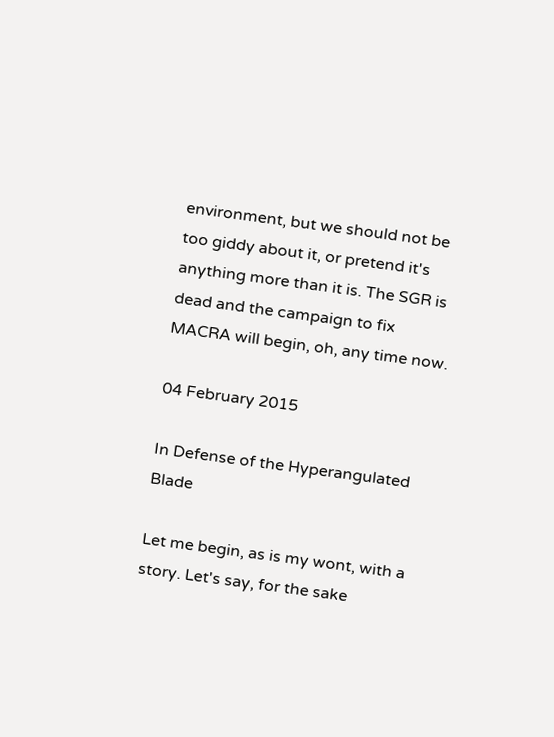environment, but we should not be too giddy about it, or pretend it's anything more than it is. The SGR is dead and the campaign to fix MACRA will begin, oh, any time now.

04 February 2015

In Defense of the Hyperangulated Blade

Let me begin, as is my wont, with a story. Let's say, for the sake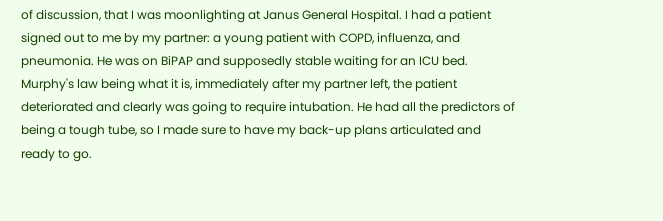of discussion, that I was moonlighting at Janus General Hospital. I had a patient signed out to me by my partner: a young patient with COPD, influenza, and pneumonia. He was on BiPAP and supposedly stable waiting for an ICU bed. Murphy's law being what it is, immediately after my partner left, the patient deteriorated and clearly was going to require intubation. He had all the predictors of being a tough tube, so I made sure to have my back-up plans articulated and ready to go.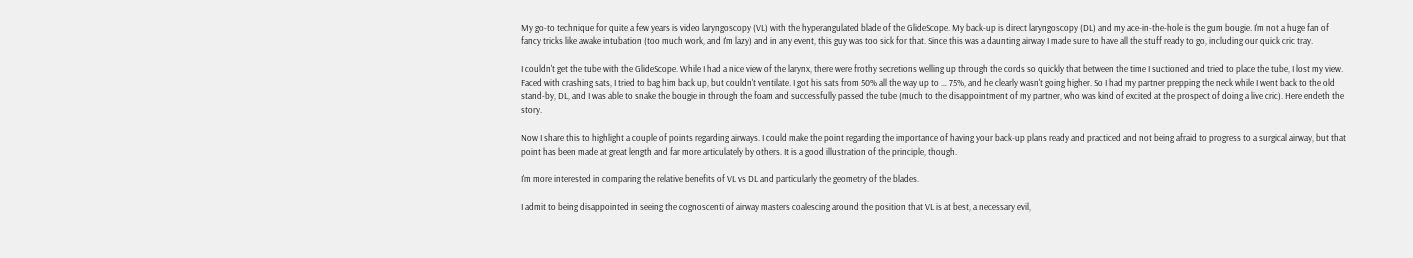My go-to technique for quite a few years is video laryngoscopy (VL) with the hyperangulated blade of the GlideScope. My back-up is direct laryngoscopy (DL) and my ace-in-the-hole is the gum bougie. I'm not a huge fan of fancy tricks like awake intubation (too much work, and I'm lazy) and in any event, this guy was too sick for that. Since this was a daunting airway I made sure to have all the stuff ready to go, including our quick cric tray.

I couldn't get the tube with the GlideScope. While I had a nice view of the larynx, there were frothy secretions welling up through the cords so quickly that between the time I suctioned and tried to place the tube, I lost my view. Faced with crashing sats, I tried to bag him back up, but couldn't ventilate. I got his sats from 50% all the way up to … 75%, and he clearly wasn't going higher. So I had my partner prepping the neck while I went back to the old stand-by, DL, and I was able to snake the bougie in through the foam and successfully passed the tube (much to the disappointment of my partner, who was kind of excited at the prospect of doing a live cric). Here endeth the story.

Now I share this to highlight a couple of points regarding airways. I could make the point regarding the importance of having your back-up plans ready and practiced and not being afraid to progress to a surgical airway, but that point has been made at great length and far more articulately by others. It is a good illustration of the principle, though.

I'm more interested in comparing the relative benefits of VL vs DL and particularly the geometry of the blades.

I admit to being disappointed in seeing the cognoscenti of airway masters coalescing around the position that VL is at best, a necessary evil,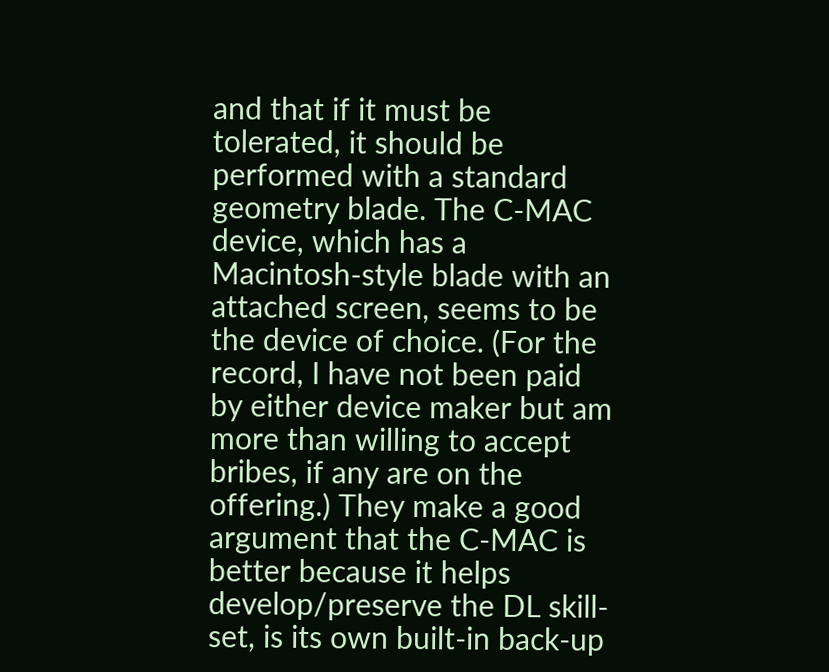and that if it must be tolerated, it should be performed with a standard geometry blade. The C-MAC device, which has a Macintosh-style blade with an attached screen, seems to be the device of choice. (For the record, I have not been paid by either device maker but am more than willing to accept bribes, if any are on the offering.) They make a good argument that the C-MAC is better because it helps develop/preserve the DL skill-set, is its own built-in back-up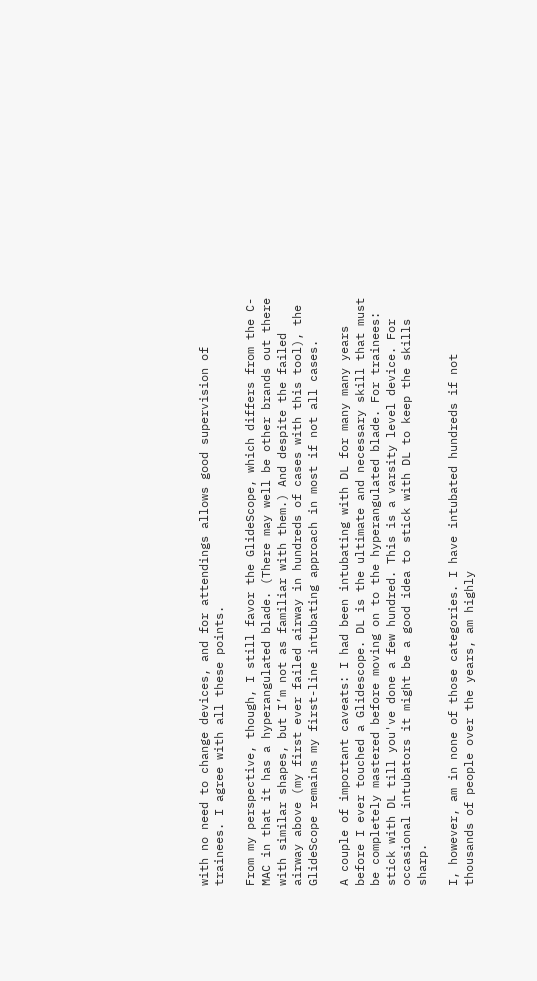with no need to change devices, and for attendings allows good supervision of trainees. I agree with all these points.

From my perspective, though, I still favor the GlideScope, which differs from the C-MAC in that it has a hyperangulated blade. (There may well be other brands out there with similar shapes, but I’m not as familiar with them.) And despite the failed airway above (my first ever failed airway in hundreds of cases with this tool), the GlideScope remains my first-line intubating approach in most if not all cases.

A couple of important caveats: I had been intubating with DL for many many years before I ever touched a Glidescope. DL is the ultimate and necessary skill that must be completely mastered before moving on to the hyperangulated blade. For trainees: stick with DL till you've done a few hundred. This is a varsity level device. For occasional intubators it might be a good idea to stick with DL to keep the skills sharp.

I, however, am in none of those categories. I have intubated hundreds if not thousands of people over the years, am highly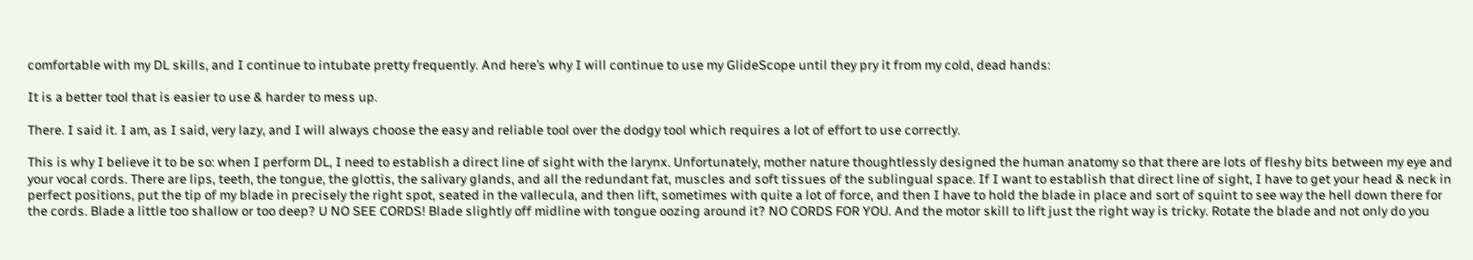comfortable with my DL skills, and I continue to intubate pretty frequently. And here’s why I will continue to use my GlideScope until they pry it from my cold, dead hands:

It is a better tool that is easier to use & harder to mess up.

There. I said it. I am, as I said, very lazy, and I will always choose the easy and reliable tool over the dodgy tool which requires a lot of effort to use correctly.

This is why I believe it to be so: when I perform DL, I need to establish a direct line of sight with the larynx. Unfortunately, mother nature thoughtlessly designed the human anatomy so that there are lots of fleshy bits between my eye and your vocal cords. There are lips, teeth, the tongue, the glottis, the salivary glands, and all the redundant fat, muscles and soft tissues of the sublingual space. If I want to establish that direct line of sight, I have to get your head & neck in perfect positions, put the tip of my blade in precisely the right spot, seated in the vallecula, and then lift, sometimes with quite a lot of force, and then I have to hold the blade in place and sort of squint to see way the hell down there for the cords. Blade a little too shallow or too deep? U NO SEE CORDS! Blade slightly off midline with tongue oozing around it? NO CORDS FOR YOU. And the motor skill to lift just the right way is tricky. Rotate the blade and not only do you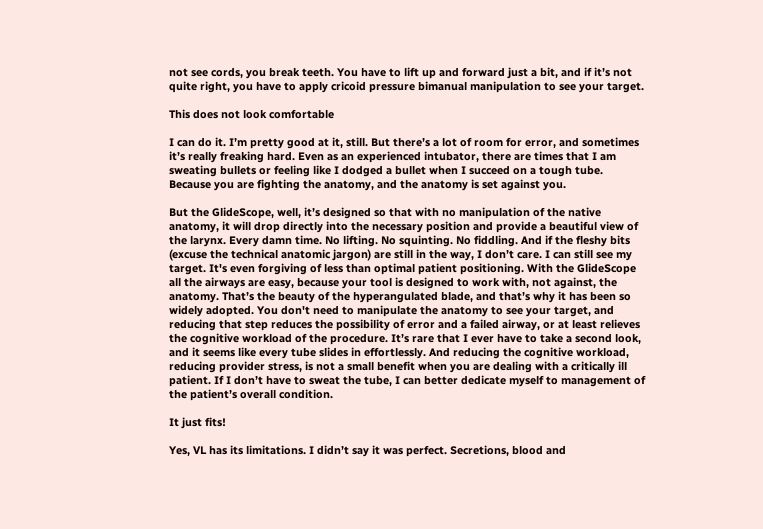not see cords, you break teeth. You have to lift up and forward just a bit, and if it’s not quite right, you have to apply cricoid pressure bimanual manipulation to see your target.

This does not look comfortable

I can do it. I’m pretty good at it, still. But there’s a lot of room for error, and sometimes it’s really freaking hard. Even as an experienced intubator, there are times that I am sweating bullets or feeling like I dodged a bullet when I succeed on a tough tube. Because you are fighting the anatomy, and the anatomy is set against you.

But the GlideScope, well, it’s designed so that with no manipulation of the native anatomy, it will drop directly into the necessary position and provide a beautiful view of the larynx. Every damn time. No lifting. No squinting. No fiddling. And if the fleshy bits (excuse the technical anatomic jargon) are still in the way, I don’t care. I can still see my target. It's even forgiving of less than optimal patient positioning. With the GlideScope all the airways are easy, because your tool is designed to work with, not against, the anatomy. That’s the beauty of the hyperangulated blade, and that’s why it has been so widely adopted. You don't need to manipulate the anatomy to see your target, and reducing that step reduces the possibility of error and a failed airway, or at least relieves the cognitive workload of the procedure. It’s rare that I ever have to take a second look, and it seems like every tube slides in effortlessly. And reducing the cognitive workload, reducing provider stress, is not a small benefit when you are dealing with a critically ill patient. If I don’t have to sweat the tube, I can better dedicate myself to management of the patient’s overall condition.

It just fits!

Yes, VL has its limitations. I didn’t say it was perfect. Secretions, blood and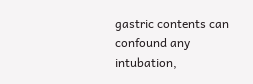gastric contents can confound any intubation,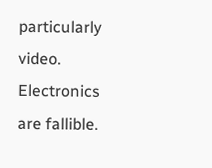particularly video. Electronics are fallible.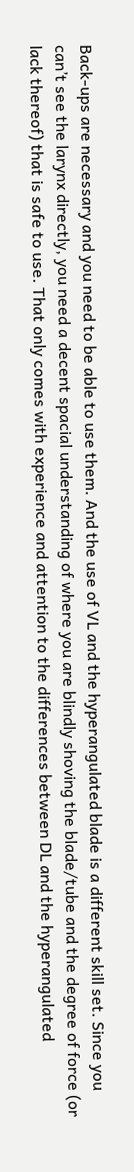Back-ups are necessary and you need to be able to use them. And the use of VL and the hyperangulated blade is a different skill set. Since you can’t see the larynx directly, you need a decent spacial understanding of where you are blindly shoving the blade/tube and the degree of force (or lack thereof) that is safe to use. That only comes with experience and attention to the differences between DL and the hyperangulated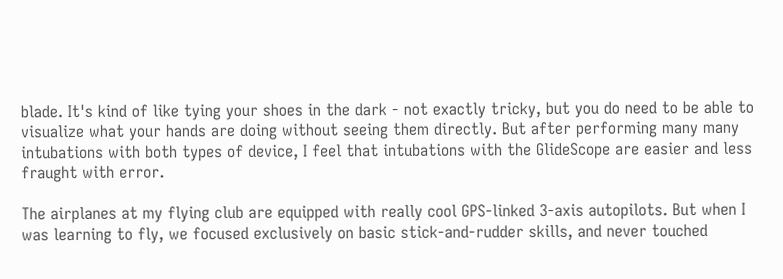blade. It's kind of like tying your shoes in the dark - not exactly tricky, but you do need to be able to visualize what your hands are doing without seeing them directly. But after performing many many intubations with both types of device, I feel that intubations with the GlideScope are easier and less fraught with error.

The airplanes at my flying club are equipped with really cool GPS-linked 3-axis autopilots. But when I was learning to fly, we focused exclusively on basic stick-and-rudder skills, and never touched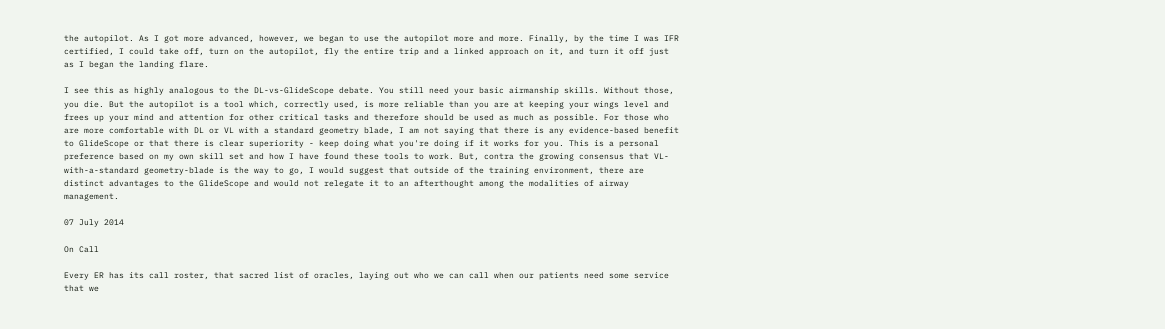the autopilot. As I got more advanced, however, we began to use the autopilot more and more. Finally, by the time I was IFR certified, I could take off, turn on the autopilot, fly the entire trip and a linked approach on it, and turn it off just as I began the landing flare.

I see this as highly analogous to the DL-vs-GlideScope debate. You still need your basic airmanship skills. Without those, you die. But the autopilot is a tool which, correctly used, is more reliable than you are at keeping your wings level and frees up your mind and attention for other critical tasks and therefore should be used as much as possible. For those who are more comfortable with DL or VL with a standard geometry blade, I am not saying that there is any evidence-based benefit to GlideScope or that there is clear superiority - keep doing what you're doing if it works for you. This is a personal preference based on my own skill set and how I have found these tools to work. But, contra the growing consensus that VL-with-a-standard geometry-blade is the way to go, I would suggest that outside of the training environment, there are distinct advantages to the GlideScope and would not relegate it to an afterthought among the modalities of airway management.

07 July 2014

On Call

Every ER has its call roster, that sacred list of oracles, laying out who we can call when our patients need some service that we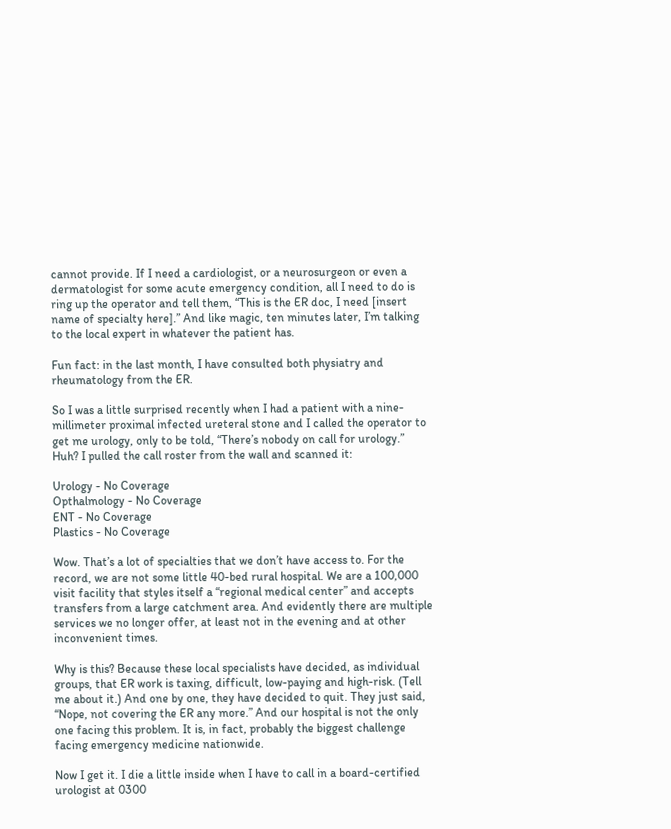cannot provide. If I need a cardiologist, or a neurosurgeon or even a dermatologist for some acute emergency condition, all I need to do is ring up the operator and tell them, “This is the ER doc, I need [insert name of specialty here].” And like magic, ten minutes later, I’m talking to the local expert in whatever the patient has.

Fun fact: in the last month, I have consulted both physiatry and rheumatology from the ER.

So I was a little surprised recently when I had a patient with a nine-millimeter proximal infected ureteral stone and I called the operator to get me urology, only to be told, “There’s nobody on call for urology.” Huh? I pulled the call roster from the wall and scanned it:

Urology - No Coverage
Opthalmology - No Coverage
ENT - No Coverage
Plastics - No Coverage

Wow. That’s a lot of specialties that we don’t have access to. For the record, we are not some little 40-bed rural hospital. We are a 100,000 visit facility that styles itself a “regional medical center” and accepts transfers from a large catchment area. And evidently there are multiple services we no longer offer, at least not in the evening and at other inconvenient times.

Why is this? Because these local specialists have decided, as individual groups, that ER work is taxing, difficult, low-paying and high-risk. (Tell me about it.) And one by one, they have decided to quit. They just said, “Nope, not covering the ER any more.” And our hospital is not the only one facing this problem. It is, in fact, probably the biggest challenge facing emergency medicine nationwide.

Now I get it. I die a little inside when I have to call in a board-certified urologist at 0300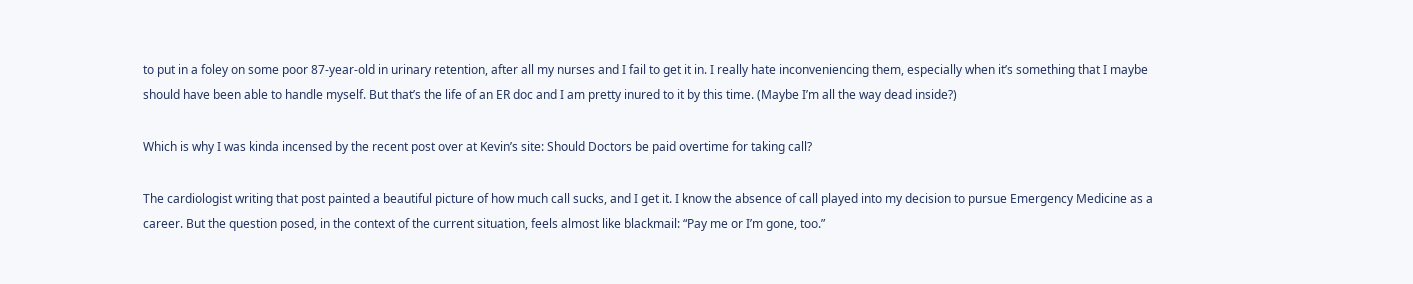to put in a foley on some poor 87-year-old in urinary retention, after all my nurses and I fail to get it in. I really hate inconveniencing them, especially when it’s something that I maybe should have been able to handle myself. But that’s the life of an ER doc and I am pretty inured to it by this time. (Maybe I’m all the way dead inside?)

Which is why I was kinda incensed by the recent post over at Kevin’s site: Should Doctors be paid overtime for taking call?

The cardiologist writing that post painted a beautiful picture of how much call sucks, and I get it. I know the absence of call played into my decision to pursue Emergency Medicine as a career. But the question posed, in the context of the current situation, feels almost like blackmail: “Pay me or I’m gone, too.”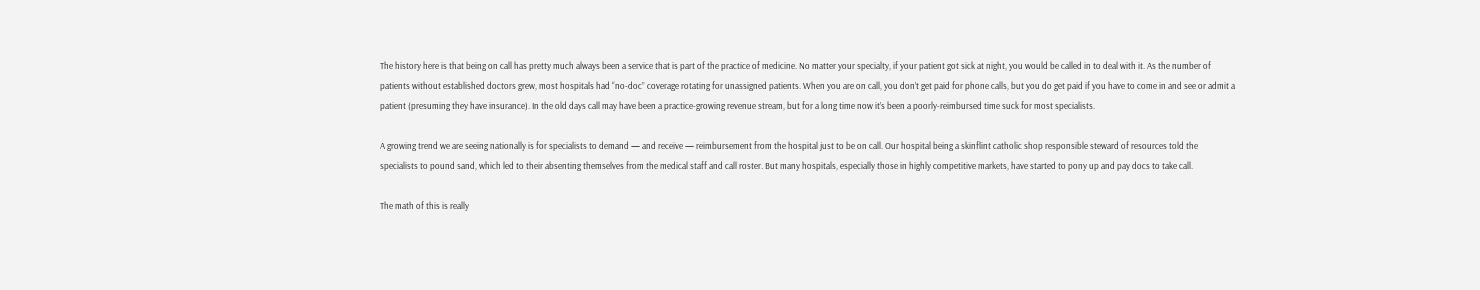The history here is that being on call has pretty much always been a service that is part of the practice of medicine. No matter your specialty, if your patient got sick at night, you would be called in to deal with it. As the number of patients without established doctors grew, most hospitals had “no-doc” coverage rotating for unassigned patients. When you are on call, you don’t get paid for phone calls, but you do get paid if you have to come in and see or admit a patient (presuming they have insurance). In the old days call may have been a practice-growing revenue stream, but for a long time now it’s been a poorly-reimbursed time suck for most specialists.

A growing trend we are seeing nationally is for specialists to demand — and receive — reimbursement from the hospital just to be on call. Our hospital being a skinflint catholic shop responsible steward of resources told the specialists to pound sand, which led to their absenting themselves from the medical staff and call roster. But many hospitals, especially those in highly competitive markets, have started to pony up and pay docs to take call.

The math of this is really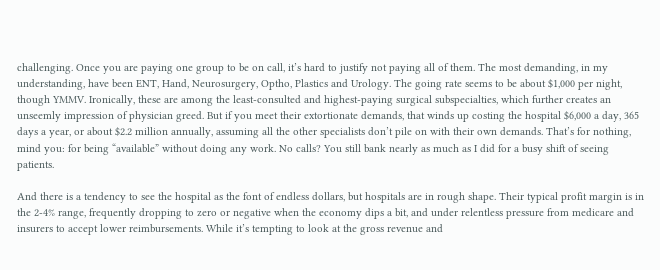challenging. Once you are paying one group to be on call, it’s hard to justify not paying all of them. The most demanding, in my understanding, have been ENT, Hand, Neurosurgery, Optho, Plastics and Urology. The going rate seems to be about $1,000 per night, though YMMV. Ironically, these are among the least-consulted and highest-paying surgical subspecialties, which further creates an unseemly impression of physician greed. But if you meet their extortionate demands, that winds up costing the hospital $6,000 a day, 365 days a year, or about $2.2 million annually, assuming all the other specialists don’t pile on with their own demands. That’s for nothing, mind you: for being “available” without doing any work. No calls? You still bank nearly as much as I did for a busy shift of seeing patients.

And there is a tendency to see the hospital as the font of endless dollars, but hospitals are in rough shape. Their typical profit margin is in the 2-4% range, frequently dropping to zero or negative when the economy dips a bit, and under relentless pressure from medicare and insurers to accept lower reimbursements. While it’s tempting to look at the gross revenue and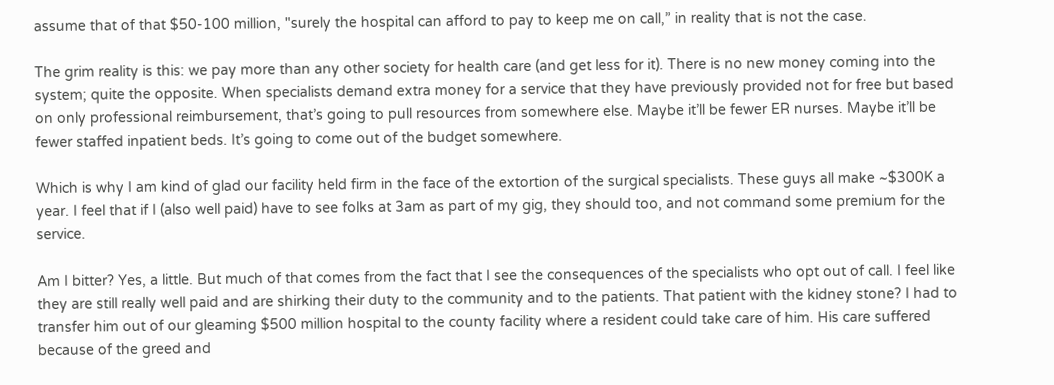assume that of that $50-100 million, "surely the hospital can afford to pay to keep me on call,” in reality that is not the case.

The grim reality is this: we pay more than any other society for health care (and get less for it). There is no new money coming into the system; quite the opposite. When specialists demand extra money for a service that they have previously provided not for free but based on only professional reimbursement, that’s going to pull resources from somewhere else. Maybe it’ll be fewer ER nurses. Maybe it’ll be fewer staffed inpatient beds. It’s going to come out of the budget somewhere.

Which is why I am kind of glad our facility held firm in the face of the extortion of the surgical specialists. These guys all make ~$300K a year. I feel that if I (also well paid) have to see folks at 3am as part of my gig, they should too, and not command some premium for the service.

Am I bitter? Yes, a little. But much of that comes from the fact that I see the consequences of the specialists who opt out of call. I feel like they are still really well paid and are shirking their duty to the community and to the patients. That patient with the kidney stone? I had to transfer him out of our gleaming $500 million hospital to the county facility where a resident could take care of him. His care suffered because of the greed and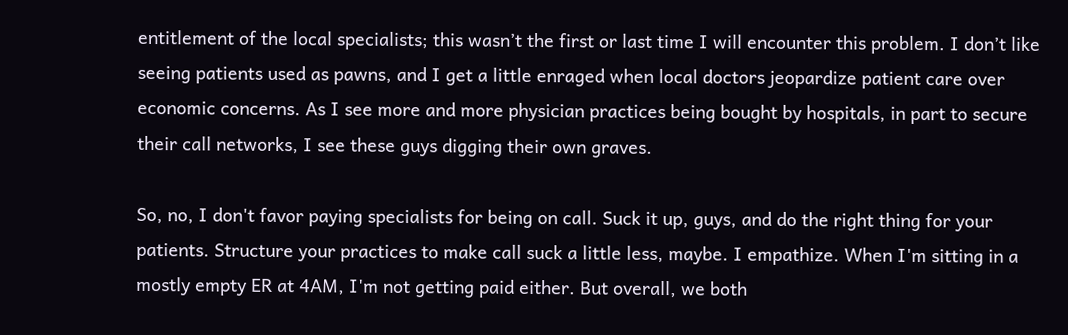entitlement of the local specialists; this wasn’t the first or last time I will encounter this problem. I don’t like seeing patients used as pawns, and I get a little enraged when local doctors jeopardize patient care over economic concerns. As I see more and more physician practices being bought by hospitals, in part to secure their call networks, I see these guys digging their own graves.

So, no, I don't favor paying specialists for being on call. Suck it up, guys, and do the right thing for your patients. Structure your practices to make call suck a little less, maybe. I empathize. When I'm sitting in a mostly empty ER at 4AM, I'm not getting paid either. But overall, we both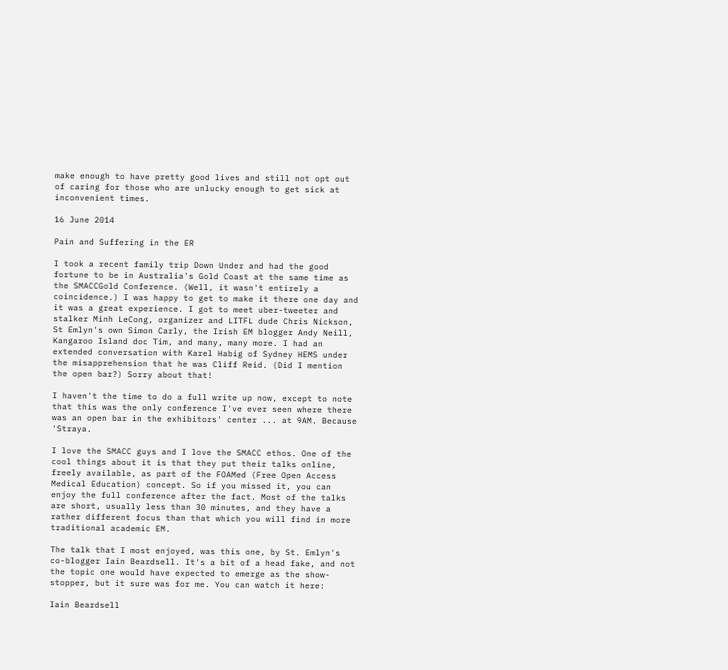make enough to have pretty good lives and still not opt out of caring for those who are unlucky enough to get sick at inconvenient times.

16 June 2014

Pain and Suffering in the ER

I took a recent family trip Down Under and had the good fortune to be in Australia's Gold Coast at the same time as the SMACCGold Conference. (Well, it wasn't entirely a coincidence.) I was happy to get to make it there one day and it was a great experience. I got to meet uber-tweeter and stalker Minh LeCong, organizer and LITFL dude Chris Nickson, St Emlyn's own Simon Carly, the Irish EM blogger Andy Neill, Kangaroo Island doc Tim, and many, many more. I had an extended conversation with Karel Habig of Sydney HEMS under the misapprehension that he was Cliff Reid. (Did I mention the open bar?) Sorry about that!

I haven't the time to do a full write up now, except to note that this was the only conference I've ever seen where there was an open bar in the exhibitors' center ... at 9AM. Because 'Straya.

I love the SMACC guys and I love the SMACC ethos. One of the cool things about it is that they put their talks online, freely available, as part of the FOAMed (Free Open Access Medical Education) concept. So if you missed it, you can enjoy the full conference after the fact. Most of the talks are short, usually less than 30 minutes, and they have a rather different focus than that which you will find in more traditional academic EM.

The talk that I most enjoyed, was this one, by St. Emlyn's co-blogger Iain Beardsell. It's a bit of a head fake, and not the topic one would have expected to emerge as the show-stopper, but it sure was for me. You can watch it here:

Iain Beardsell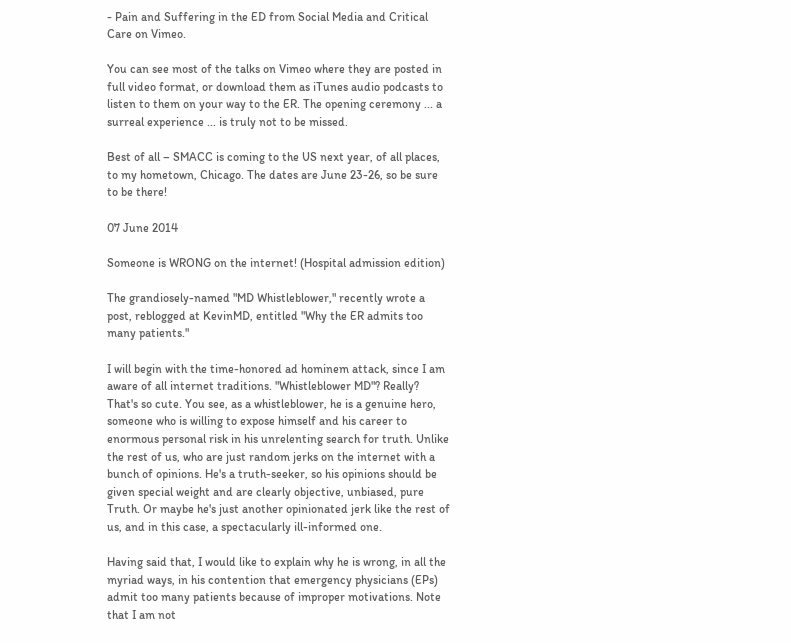- Pain and Suffering in the ED from Social Media and Critical Care on Vimeo.

You can see most of the talks on Vimeo where they are posted in full video format, or download them as iTunes audio podcasts to listen to them on your way to the ER. The opening ceremony ... a surreal experience ... is truly not to be missed.

Best of all – SMACC is coming to the US next year, of all places, to my hometown, Chicago. The dates are June 23-26, so be sure to be there!

07 June 2014

Someone is WRONG on the internet! (Hospital admission edition)

The grandiosely-named "MD Whistleblower," recently wrote a post, reblogged at KevinMD, entitled "Why the ER admits too many patients."

I will begin with the time-honored ad hominem attack, since I am aware of all internet traditions. "Whistleblower MD"? Really? That's so cute. You see, as a whistleblower, he is a genuine hero, someone who is willing to expose himself and his career to enormous personal risk in his unrelenting search for truth. Unlike the rest of us, who are just random jerks on the internet with a bunch of opinions. He's a truth-seeker, so his opinions should be given special weight and are clearly objective, unbiased, pure Truth. Or maybe he's just another opinionated jerk like the rest of us, and in this case, a spectacularly ill-informed one.

Having said that, I would like to explain why he is wrong, in all the myriad ways, in his contention that emergency physicians (EPs) admit too many patients because of improper motivations. Note that I am not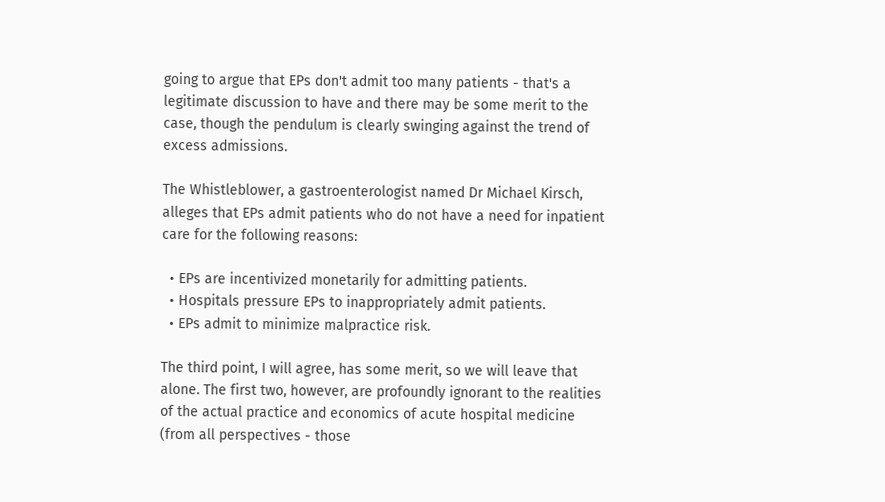going to argue that EPs don't admit too many patients - that's a legitimate discussion to have and there may be some merit to the case, though the pendulum is clearly swinging against the trend of excess admissions.

The Whistleblower, a gastroenterologist named Dr Michael Kirsch, alleges that EPs admit patients who do not have a need for inpatient care for the following reasons:

  • EPs are incentivized monetarily for admitting patients.
  • Hospitals pressure EPs to inappropriately admit patients.
  • EPs admit to minimize malpractice risk.

The third point, I will agree, has some merit, so we will leave that alone. The first two, however, are profoundly ignorant to the realities of the actual practice and economics of acute hospital medicine (from all perspectives - those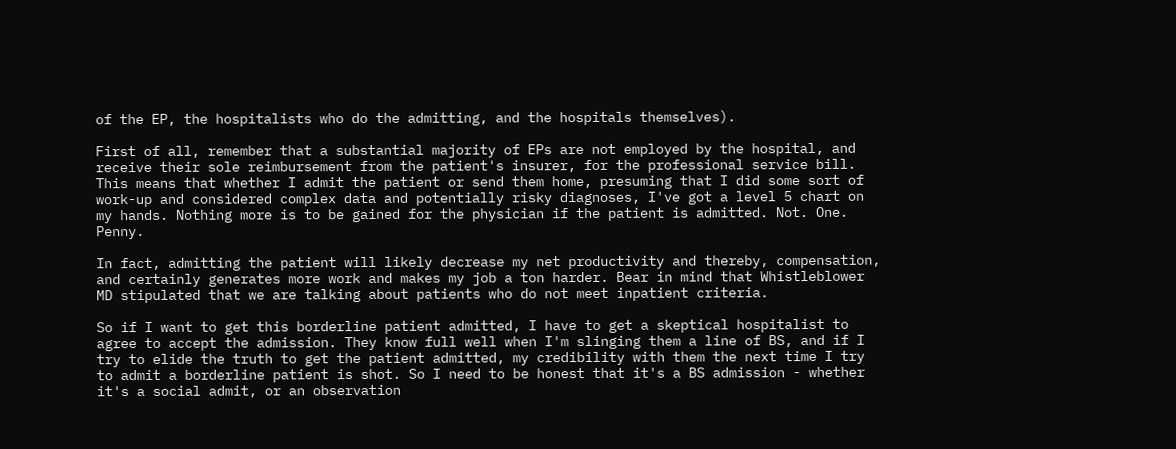of the EP, the hospitalists who do the admitting, and the hospitals themselves).

First of all, remember that a substantial majority of EPs are not employed by the hospital, and receive their sole reimbursement from the patient's insurer, for the professional service bill. This means that whether I admit the patient or send them home, presuming that I did some sort of work-up and considered complex data and potentially risky diagnoses, I've got a level 5 chart on my hands. Nothing more is to be gained for the physician if the patient is admitted. Not. One. Penny.

In fact, admitting the patient will likely decrease my net productivity and thereby, compensation, and certainly generates more work and makes my job a ton harder. Bear in mind that Whistleblower MD stipulated that we are talking about patients who do not meet inpatient criteria.

So if I want to get this borderline patient admitted, I have to get a skeptical hospitalist to agree to accept the admission. They know full well when I'm slinging them a line of BS, and if I try to elide the truth to get the patient admitted, my credibility with them the next time I try to admit a borderline patient is shot. So I need to be honest that it's a BS admission - whether it's a social admit, or an observation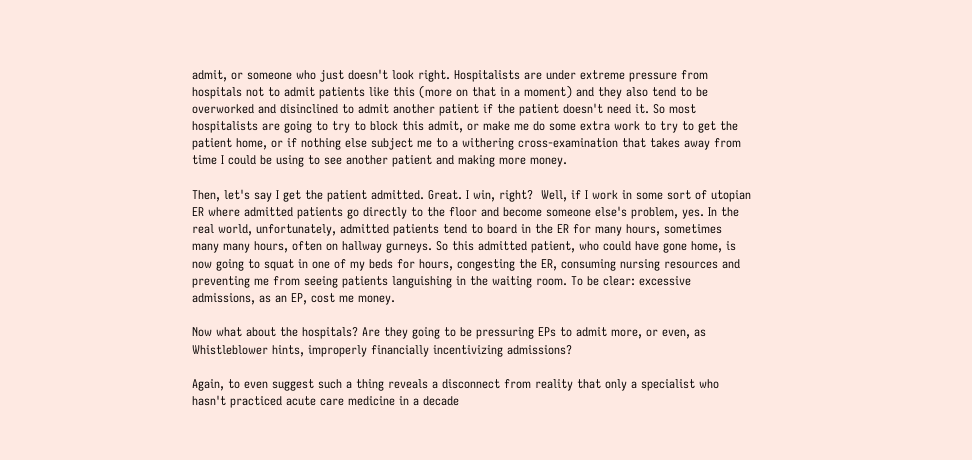admit, or someone who just doesn't look right. Hospitalists are under extreme pressure from hospitals not to admit patients like this (more on that in a moment) and they also tend to be overworked and disinclined to admit another patient if the patient doesn't need it. So most hospitalists are going to try to block this admit, or make me do some extra work to try to get the patient home, or if nothing else subject me to a withering cross-examination that takes away from time I could be using to see another patient and making more money.

Then, let's say I get the patient admitted. Great. I win, right?  Well, if I work in some sort of utopian ER where admitted patients go directly to the floor and become someone else's problem, yes. In the real world, unfortunately, admitted patients tend to board in the ER for many hours, sometimes many many hours, often on hallway gurneys. So this admitted patient, who could have gone home, is now going to squat in one of my beds for hours, congesting the ER, consuming nursing resources and preventing me from seeing patients languishing in the waiting room. To be clear: excessive admissions, as an EP, cost me money.

Now what about the hospitals? Are they going to be pressuring EPs to admit more, or even, as Whistleblower hints, improperly financially incentivizing admissions?

Again, to even suggest such a thing reveals a disconnect from reality that only a specialist who hasn't practiced acute care medicine in a decade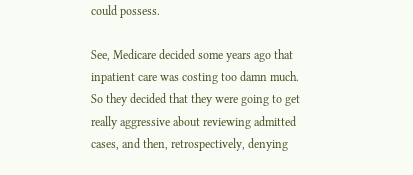could possess.

See, Medicare decided some years ago that inpatient care was costing too damn much. So they decided that they were going to get really aggressive about reviewing admitted cases, and then, retrospectively, denying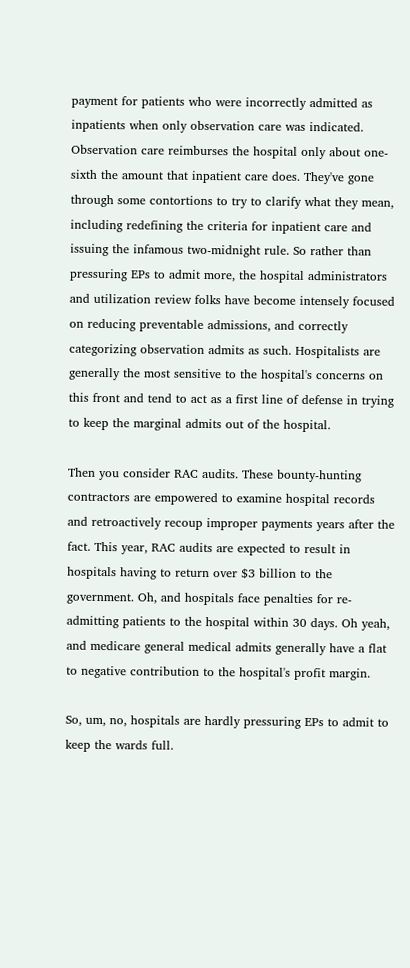payment for patients who were incorrectly admitted as inpatients when only observation care was indicated. Observation care reimburses the hospital only about one-sixth the amount that inpatient care does. They've gone through some contortions to try to clarify what they mean, including redefining the criteria for inpatient care and issuing the infamous two-midnight rule. So rather than pressuring EPs to admit more, the hospital administrators and utilization review folks have become intensely focused on reducing preventable admissions, and correctly categorizing observation admits as such. Hospitalists are generally the most sensitive to the hospital's concerns on this front and tend to act as a first line of defense in trying to keep the marginal admits out of the hospital.

Then you consider RAC audits. These bounty-hunting contractors are empowered to examine hospital records and retroactively recoup improper payments years after the fact. This year, RAC audits are expected to result in hospitals having to return over $3 billion to the government. Oh, and hospitals face penalties for re-admitting patients to the hospital within 30 days. Oh yeah, and medicare general medical admits generally have a flat to negative contribution to the hospital's profit margin.

So, um, no, hospitals are hardly pressuring EPs to admit to keep the wards full.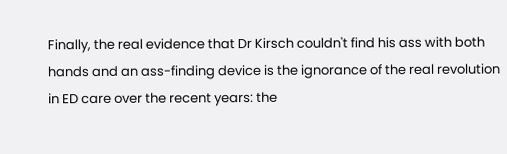Finally, the real evidence that Dr Kirsch couldn't find his ass with both hands and an ass-finding device is the ignorance of the real revolution in ED care over the recent years: the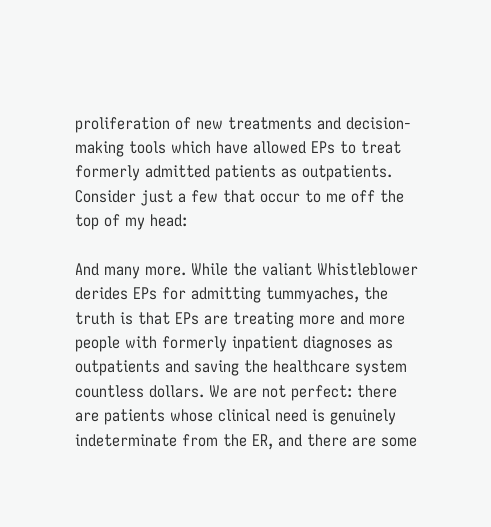proliferation of new treatments and decision-making tools which have allowed EPs to treat formerly admitted patients as outpatients. Consider just a few that occur to me off the top of my head:

And many more. While the valiant Whistleblower derides EPs for admitting tummyaches, the truth is that EPs are treating more and more people with formerly inpatient diagnoses as outpatients and saving the healthcare system countless dollars. We are not perfect: there are patients whose clinical need is genuinely indeterminate from the ER, and there are some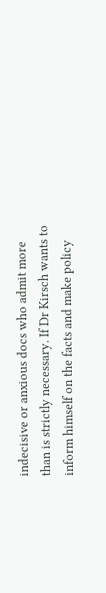indecisive or anxious docs who admit more than is strictly necessary. If Dr Kirsch wants to inform himself on the facts and make policy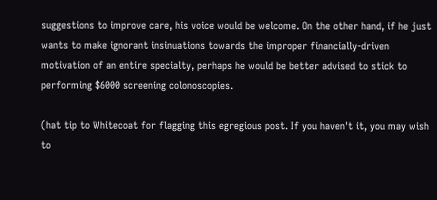suggestions to improve care, his voice would be welcome. On the other hand, if he just wants to make ignorant insinuations towards the improper financially-driven motivation of an entire specialty, perhaps he would be better advised to stick to performing $6000 screening colonoscopies.

(hat tip to Whitecoat for flagging this egregious post. If you haven't it, you may wish to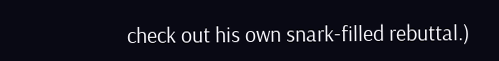check out his own snark-filled rebuttal.)